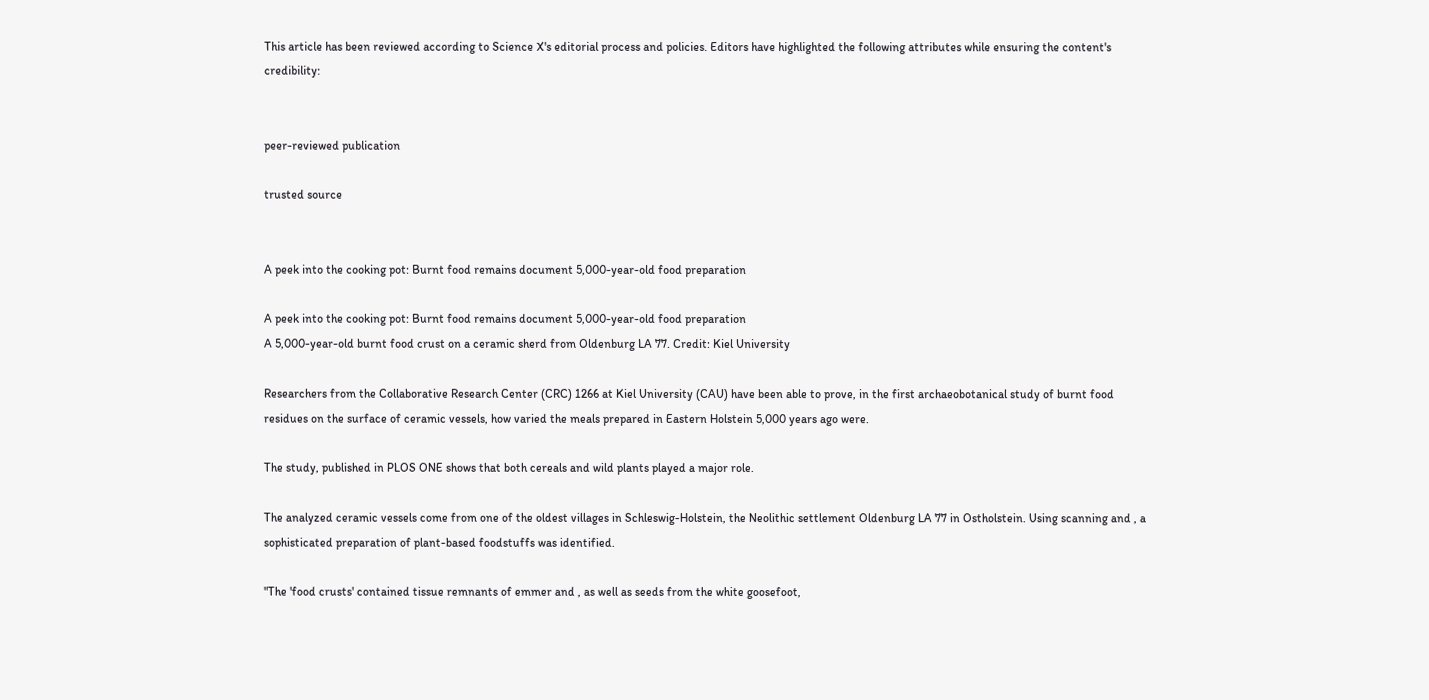This article has been reviewed according to Science X's editorial process and policies. Editors have highlighted the following attributes while ensuring the content's credibility:


peer-reviewed publication

trusted source


A peek into the cooking pot: Burnt food remains document 5,000-year-old food preparation

A peek into the cooking pot: Burnt food remains document 5,000-year-old food preparation
A 5,000-year-old burnt food crust on a ceramic sherd from Oldenburg LA 77. Credit: Kiel University

Researchers from the Collaborative Research Center (CRC) 1266 at Kiel University (CAU) have been able to prove, in the first archaeobotanical study of burnt food residues on the surface of ceramic vessels, how varied the meals prepared in Eastern Holstein 5,000 years ago were.

The study, published in PLOS ONE shows that both cereals and wild plants played a major role.

The analyzed ceramic vessels come from one of the oldest villages in Schleswig-Holstein, the Neolithic settlement Oldenburg LA 77 in Ostholstein. Using scanning and , a sophisticated preparation of plant-based foodstuffs was identified.

"The 'food crusts' contained tissue remnants of emmer and , as well as seeds from the white goosefoot,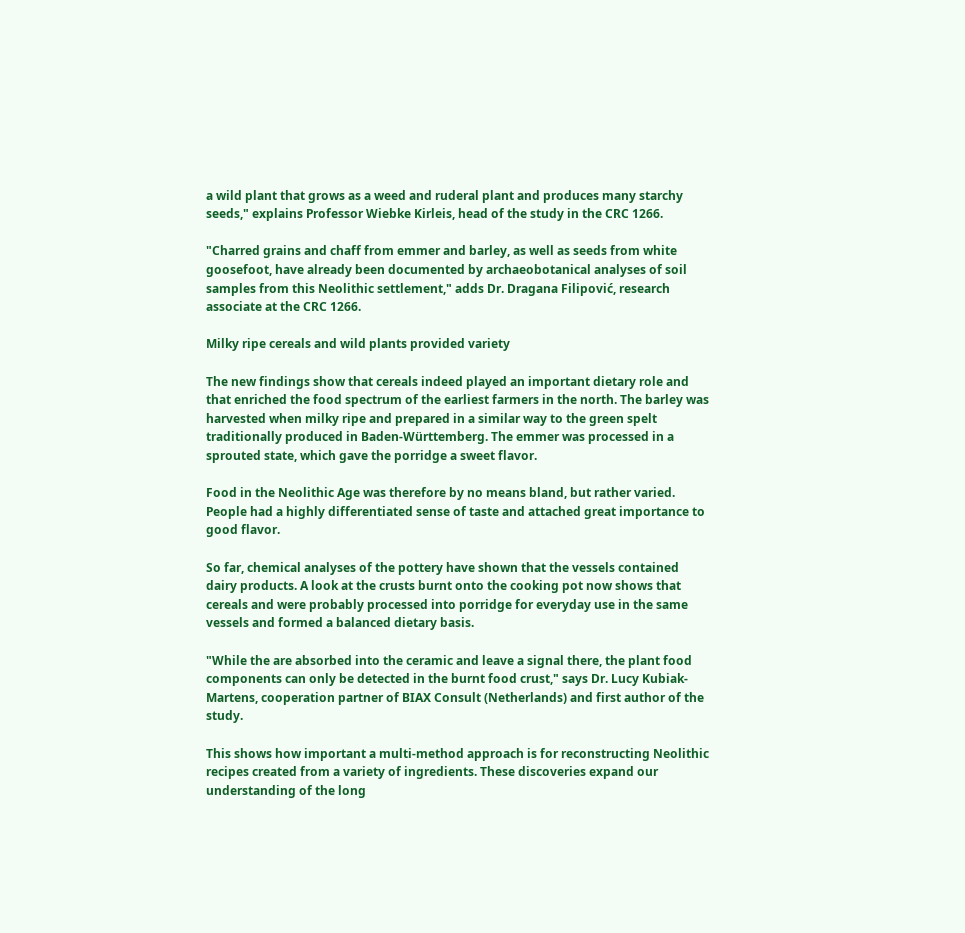a wild plant that grows as a weed and ruderal plant and produces many starchy seeds," explains Professor Wiebke Kirleis, head of the study in the CRC 1266.

"Charred grains and chaff from emmer and barley, as well as seeds from white goosefoot, have already been documented by archaeobotanical analyses of soil samples from this Neolithic settlement," adds Dr. Dragana Filipović, research associate at the CRC 1266.

Milky ripe cereals and wild plants provided variety

The new findings show that cereals indeed played an important dietary role and that enriched the food spectrum of the earliest farmers in the north. The barley was harvested when milky ripe and prepared in a similar way to the green spelt traditionally produced in Baden-Württemberg. The emmer was processed in a sprouted state, which gave the porridge a sweet flavor.

Food in the Neolithic Age was therefore by no means bland, but rather varied. People had a highly differentiated sense of taste and attached great importance to good flavor.

So far, chemical analyses of the pottery have shown that the vessels contained dairy products. A look at the crusts burnt onto the cooking pot now shows that cereals and were probably processed into porridge for everyday use in the same vessels and formed a balanced dietary basis.

"While the are absorbed into the ceramic and leave a signal there, the plant food components can only be detected in the burnt food crust," says Dr. Lucy Kubiak-Martens, cooperation partner of BIAX Consult (Netherlands) and first author of the study.

This shows how important a multi-method approach is for reconstructing Neolithic recipes created from a variety of ingredients. These discoveries expand our understanding of the long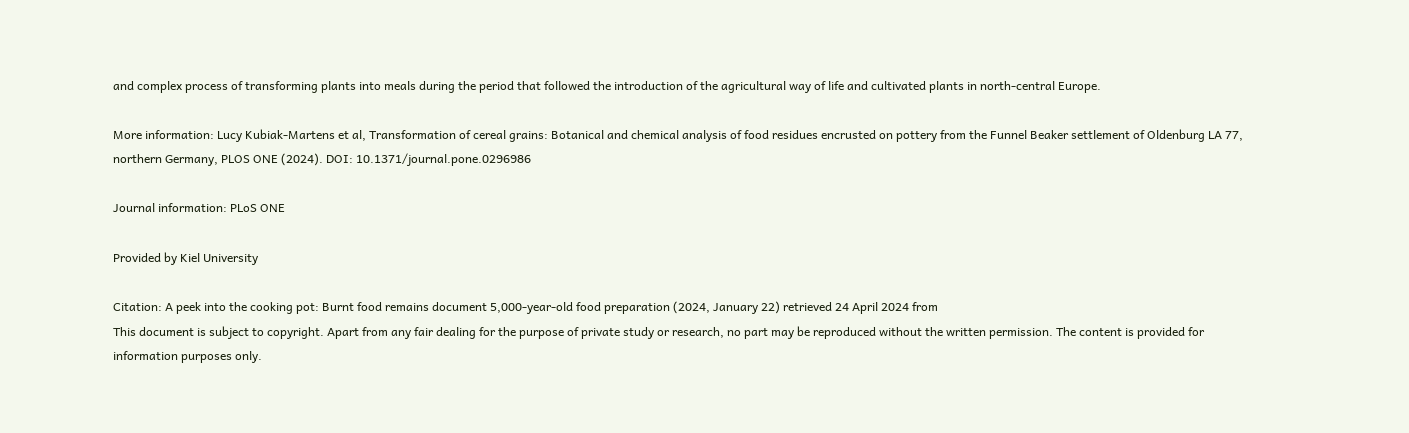and complex process of transforming plants into meals during the period that followed the introduction of the agricultural way of life and cultivated plants in north-central Europe.

More information: Lucy Kubiak-Martens et al, Transformation of cereal grains: Botanical and chemical analysis of food residues encrusted on pottery from the Funnel Beaker settlement of Oldenburg LA 77, northern Germany, PLOS ONE (2024). DOI: 10.1371/journal.pone.0296986

Journal information: PLoS ONE

Provided by Kiel University

Citation: A peek into the cooking pot: Burnt food remains document 5,000-year-old food preparation (2024, January 22) retrieved 24 April 2024 from
This document is subject to copyright. Apart from any fair dealing for the purpose of private study or research, no part may be reproduced without the written permission. The content is provided for information purposes only.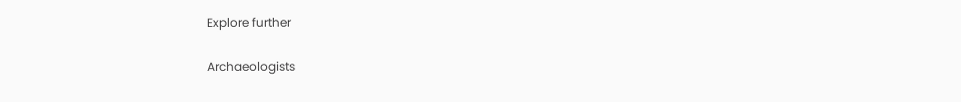Explore further

Archaeologists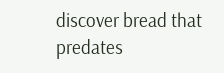discover bread that predates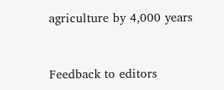agriculture by 4,000 years


Feedback to editors